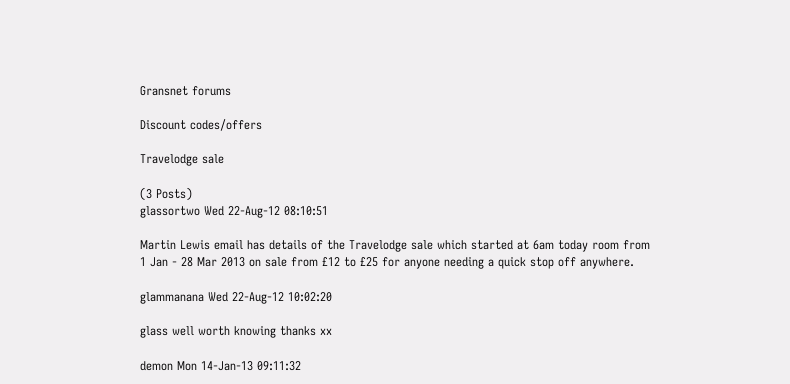Gransnet forums

Discount codes/offers

Travelodge sale

(3 Posts)
glassortwo Wed 22-Aug-12 08:10:51

Martin Lewis email has details of the Travelodge sale which started at 6am today room from 1 Jan - 28 Mar 2013 on sale from £12 to £25 for anyone needing a quick stop off anywhere.

glammanana Wed 22-Aug-12 10:02:20

glass well worth knowing thanks xx

demon Mon 14-Jan-13 09:11:32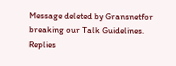Message deleted by Gransnetfor breaking our Talk Guidelines. Replies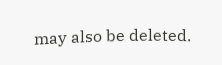may also be deleted.